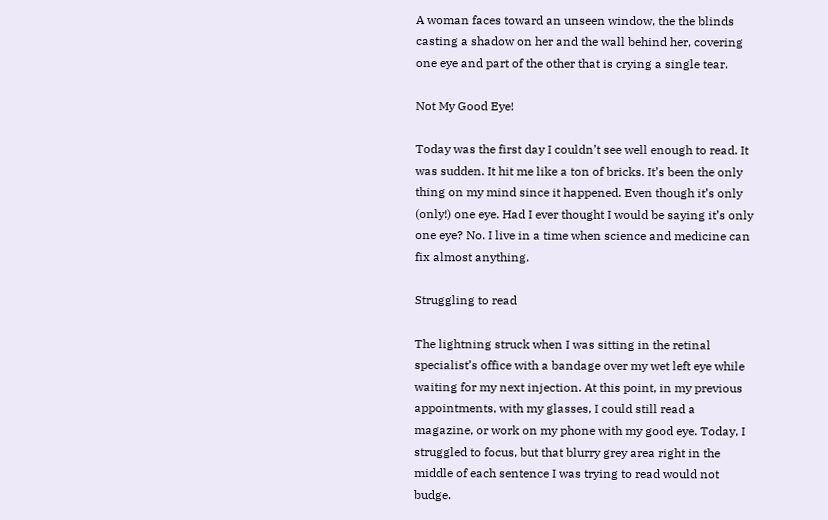A woman faces toward an unseen window, the the blinds casting a shadow on her and the wall behind her, covering one eye and part of the other that is crying a single tear.

Not My Good Eye!

Today was the first day I couldn’t see well enough to read. It was sudden. It hit me like a ton of bricks. It’s been the only thing on my mind since it happened. Even though it’s only (only!) one eye. Had I ever thought I would be saying it’s only one eye? No. I live in a time when science and medicine can fix almost anything.

Struggling to read

The lightning struck when I was sitting in the retinal specialist’s office with a bandage over my wet left eye while waiting for my next injection. At this point, in my previous appointments, with my glasses, I could still read a magazine, or work on my phone with my good eye. Today, I struggled to focus, but that blurry grey area right in the middle of each sentence I was trying to read would not budge.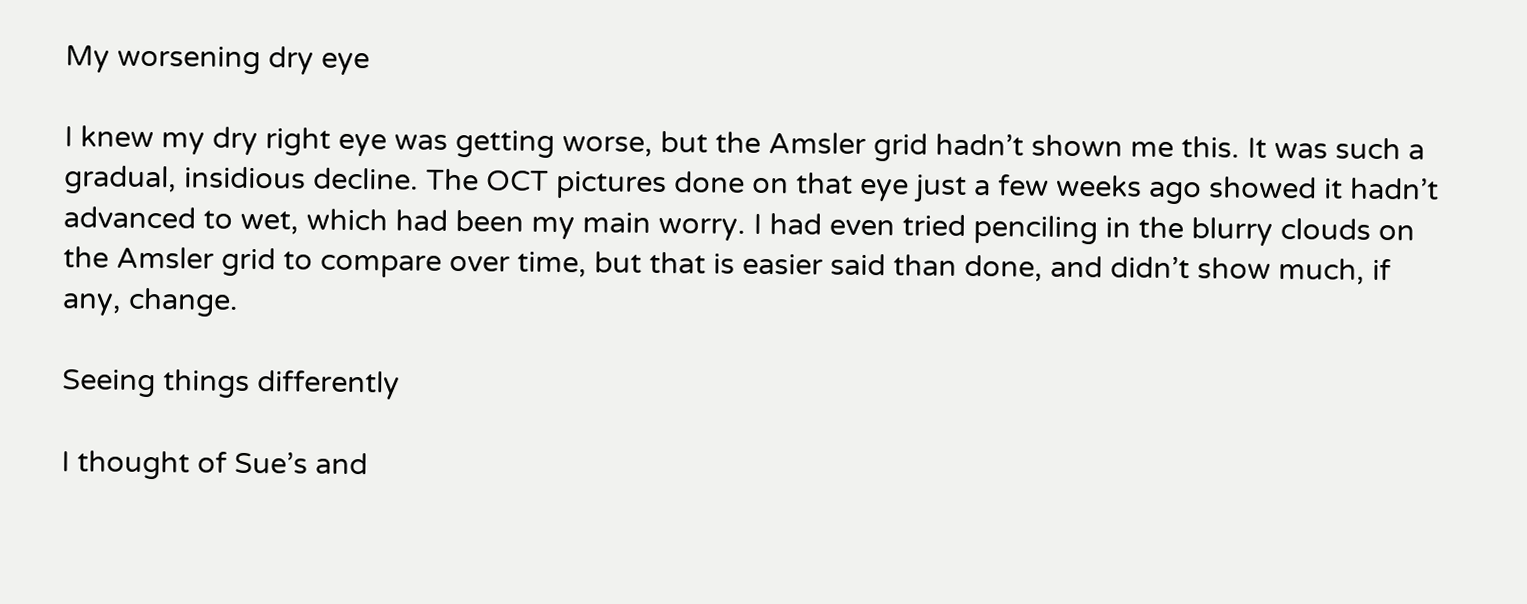My worsening dry eye

I knew my dry right eye was getting worse, but the Amsler grid hadn’t shown me this. It was such a gradual, insidious decline. The OCT pictures done on that eye just a few weeks ago showed it hadn’t advanced to wet, which had been my main worry. I had even tried penciling in the blurry clouds on the Amsler grid to compare over time, but that is easier said than done, and didn’t show much, if any, change.

Seeing things differently

I thought of Sue’s and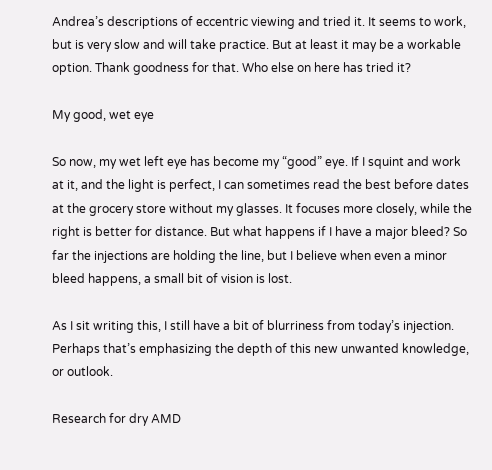Andrea’s descriptions of eccentric viewing and tried it. It seems to work, but is very slow and will take practice. But at least it may be a workable option. Thank goodness for that. Who else on here has tried it?

My good, wet eye

So now, my wet left eye has become my “good” eye. If I squint and work at it, and the light is perfect, I can sometimes read the best before dates at the grocery store without my glasses. It focuses more closely, while the right is better for distance. But what happens if I have a major bleed? So far the injections are holding the line, but I believe when even a minor bleed happens, a small bit of vision is lost.

As I sit writing this, I still have a bit of blurriness from today’s injection. Perhaps that’s emphasizing the depth of this new unwanted knowledge, or outlook.

Research for dry AMD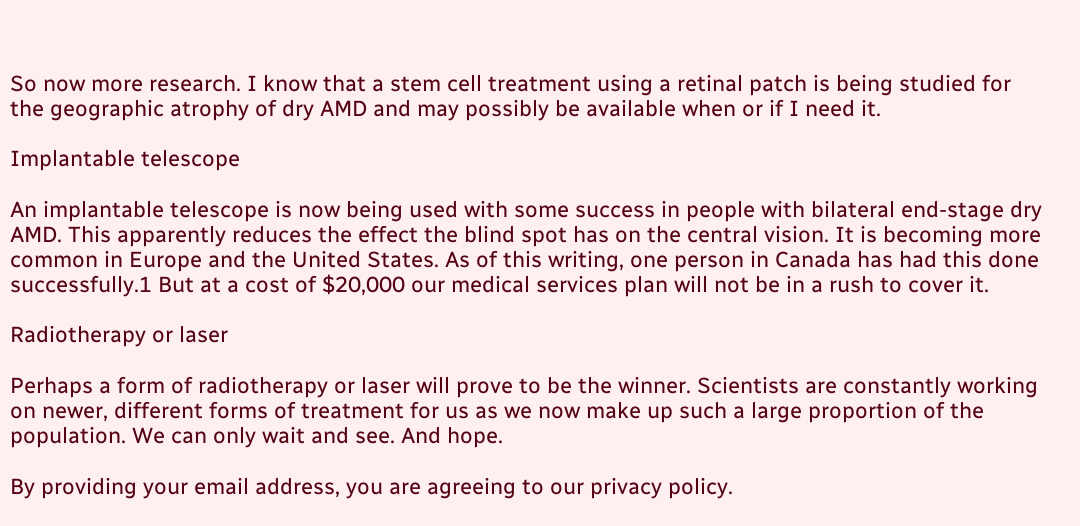So now more research. I know that a stem cell treatment using a retinal patch is being studied for the geographic atrophy of dry AMD and may possibly be available when or if I need it.

Implantable telescope

An implantable telescope is now being used with some success in people with bilateral end-stage dry AMD. This apparently reduces the effect the blind spot has on the central vision. It is becoming more common in Europe and the United States. As of this writing, one person in Canada has had this done successfully.1 But at a cost of $20,000 our medical services plan will not be in a rush to cover it.

Radiotherapy or laser

Perhaps a form of radiotherapy or laser will prove to be the winner. Scientists are constantly working on newer, different forms of treatment for us as we now make up such a large proportion of the population. We can only wait and see. And hope.

By providing your email address, you are agreeing to our privacy policy.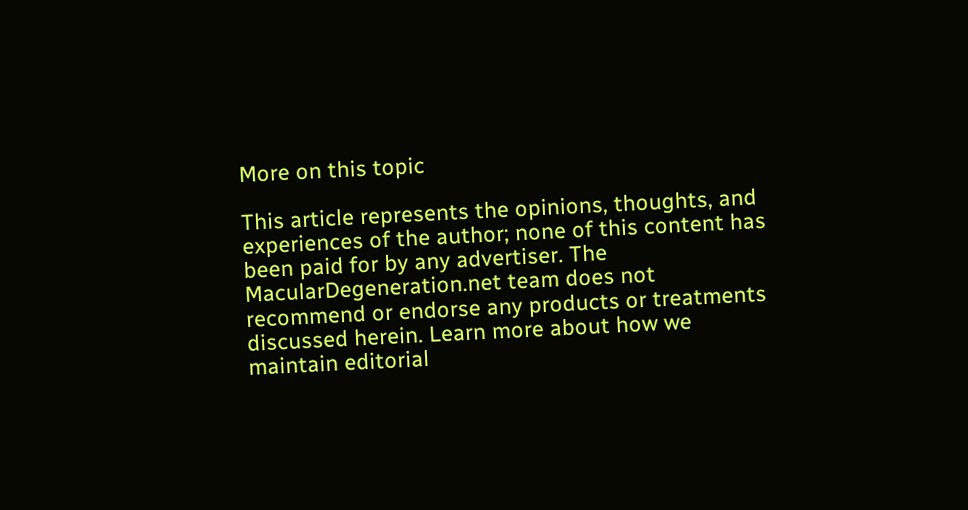More on this topic

This article represents the opinions, thoughts, and experiences of the author; none of this content has been paid for by any advertiser. The MacularDegeneration.net team does not recommend or endorse any products or treatments discussed herein. Learn more about how we maintain editorial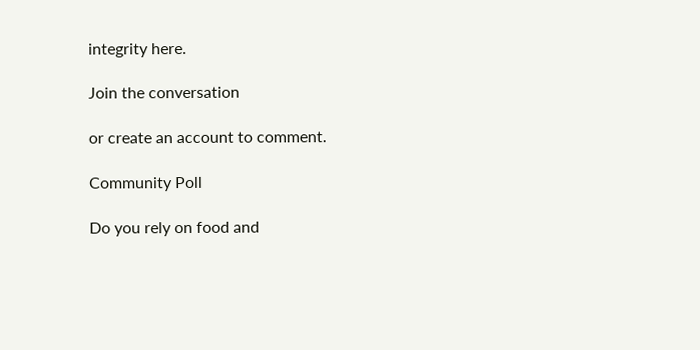integrity here.

Join the conversation

or create an account to comment.

Community Poll

Do you rely on food and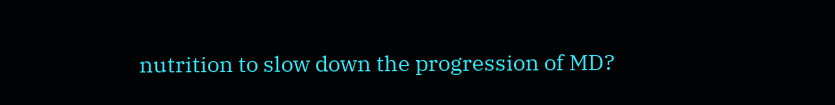nutrition to slow down the progression of MD?